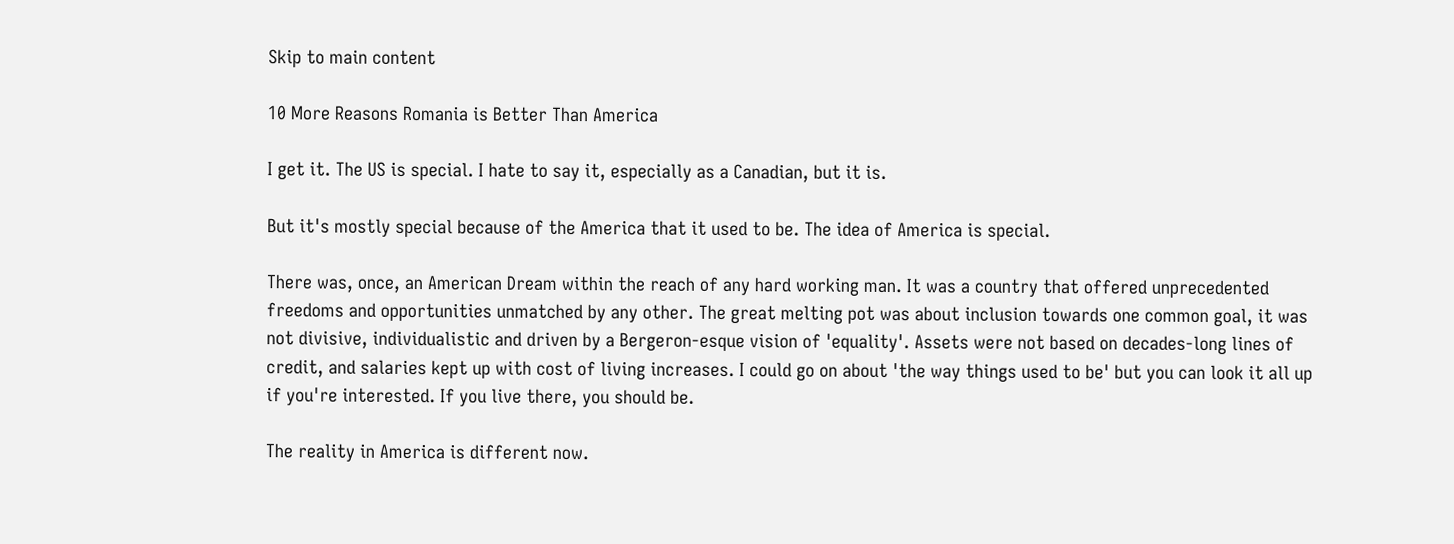Skip to main content

10 More Reasons Romania is Better Than America

I get it. The US is special. I hate to say it, especially as a Canadian, but it is.

But it's mostly special because of the America that it used to be. The idea of America is special.

There was, once, an American Dream within the reach of any hard working man. It was a country that offered unprecedented freedoms and opportunities unmatched by any other. The great melting pot was about inclusion towards one common goal, it was not divisive, individualistic and driven by a Bergeron-esque vision of 'equality'. Assets were not based on decades-long lines of credit, and salaries kept up with cost of living increases. I could go on about 'the way things used to be' but you can look it all up if you're interested. If you live there, you should be.

The reality in America is different now.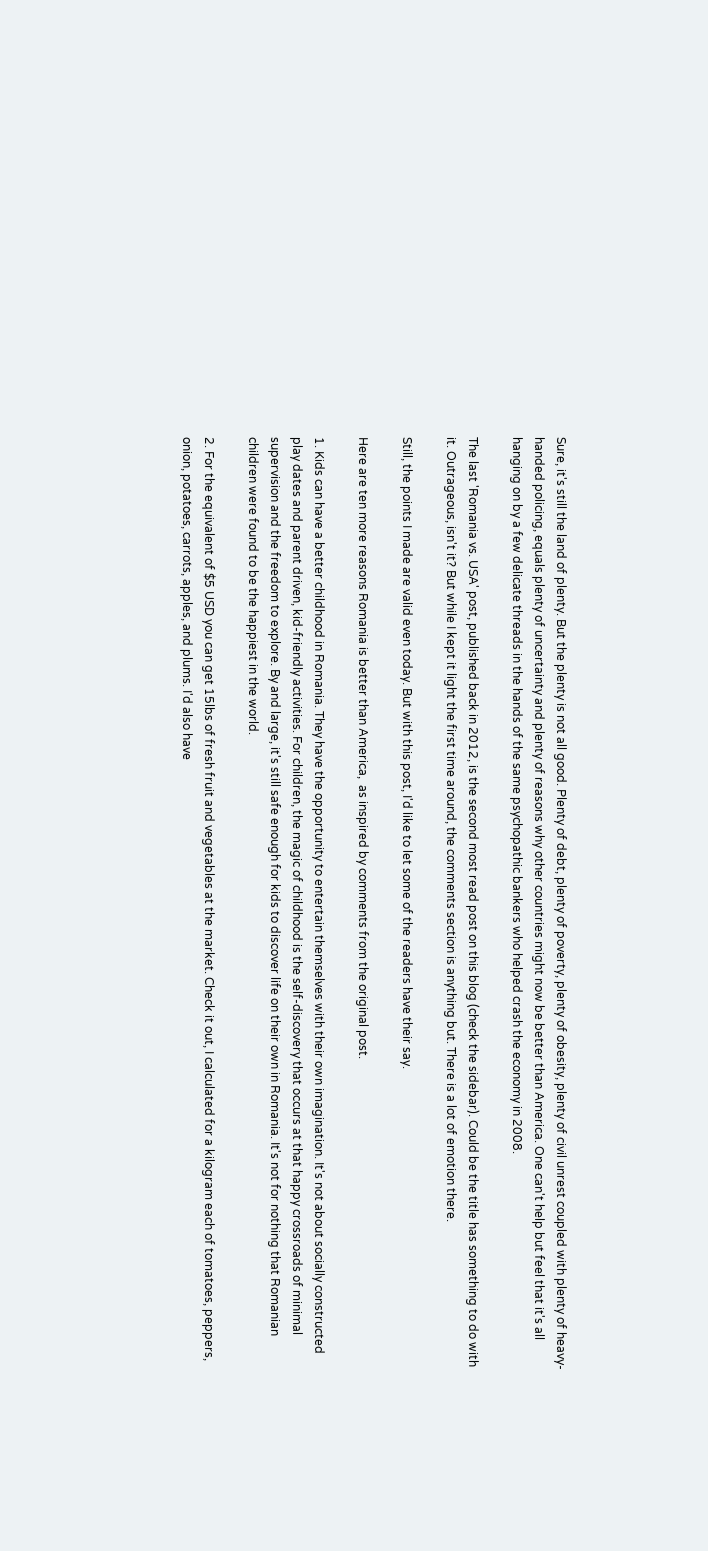Sure, it's still the land of plenty. But the plenty is not all good. Plenty of debt, plenty of poverty, plenty of obesity, plenty of civil unrest coupled with plenty of heavy-handed policing, equals plenty of uncertainty and plenty of reasons why other countries might now be better than America. One can't help but feel that it's all hanging on by a few delicate threads in the hands of the same psychopathic bankers who helped crash the economy in 2008.

The last 'Romania vs. USA' post, published back in 2012, is the second most read post on this blog (check the sidebar). Could be the title has something to do with it. Outrageous, isn't it? But while I kept it light the first time around, the comments section is anything but. There is a lot of emotion there.

Still, the points I made are valid even today. But with this post, I'd like to let some of the readers have their say.

Here are ten more reasons Romania is better than America,  as inspired by comments from the original post.

1. Kids can have a better childhood in Romania. They have the opportunity to entertain themselves with their own imagination. It's not about socially constructed play dates and parent driven, kid-friendly activities. For children, the magic of childhood is the self-discovery that occurs at that happy crossroads of minimal supervision and the freedom to explore. By and large, it's still safe enough for kids to discover life on their own in Romania. It's not for nothing that Romanian children were found to be the happiest in the world.

2. For the equivalent of $5 USD you can get 15lbs of fresh fruit and vegetables at the market. Check it out, I calculated for a kilogram each of tomatoes, peppers, onion, potatoes, carrots, apples, and plums. I'd also have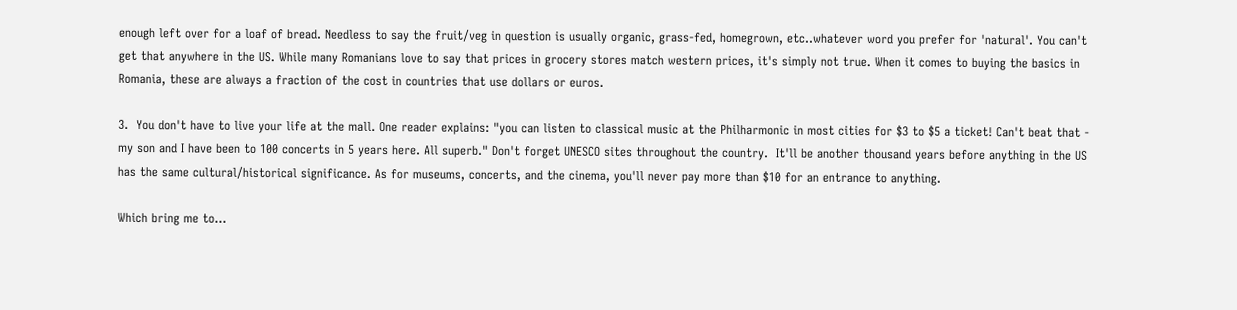enough left over for a loaf of bread. Needless to say the fruit/veg in question is usually organic, grass-fed, homegrown, etc..whatever word you prefer for 'natural'. You can't get that anywhere in the US. While many Romanians love to say that prices in grocery stores match western prices, it's simply not true. When it comes to buying the basics in Romania, these are always a fraction of the cost in countries that use dollars or euros.

3.  You don't have to live your life at the mall. One reader explains: "you can listen to classical music at the Philharmonic in most cities for $3 to $5 a ticket! Can't beat that - my son and I have been to 100 concerts in 5 years here. All superb." Don't forget UNESCO sites throughout the country.  It'll be another thousand years before anything in the US has the same cultural/historical significance. As for museums, concerts, and the cinema, you'll never pay more than $10 for an entrance to anything.

Which bring me to...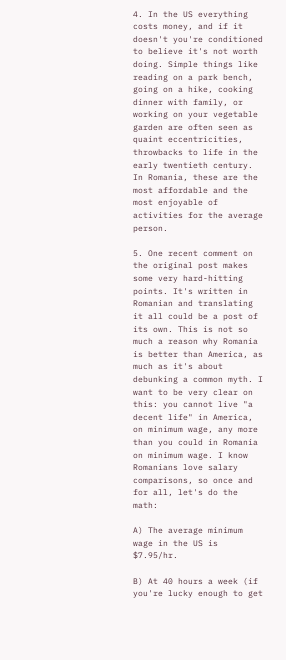4. In the US everything costs money, and if it doesn't you're conditioned to believe it's not worth doing. Simple things like reading on a park bench, going on a hike, cooking dinner with family, or working on your vegetable garden are often seen as quaint eccentricities, throwbacks to life in the early twentieth century. In Romania, these are the most affordable and the most enjoyable of activities for the average person.

5. One recent comment on the original post makes some very hard-hitting points. It's written in Romanian and translating it all could be a post of its own. This is not so much a reason why Romania is better than America, as much as it's about debunking a common myth. I want to be very clear on this: you cannot live "a decent life" in America, on minimum wage, any more than you could in Romania on minimum wage. I know Romanians love salary comparisons, so once and for all, let's do the math:

A) The average minimum wage in the US is $7.95/hr.

B) At 40 hours a week (if you're lucky enough to get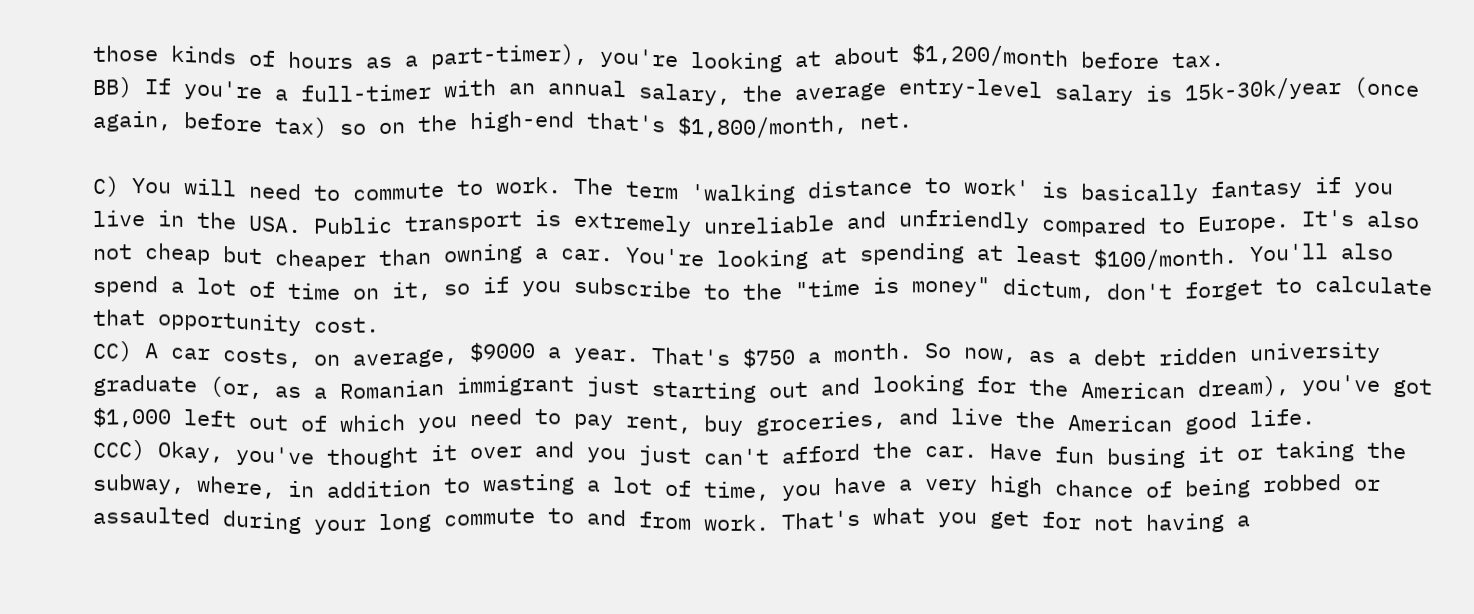those kinds of hours as a part-timer), you're looking at about $1,200/month before tax.
BB) If you're a full-timer with an annual salary, the average entry-level salary is 15k-30k/year (once again, before tax) so on the high-end that's $1,800/month, net.

C) You will need to commute to work. The term 'walking distance to work' is basically fantasy if you live in the USA. Public transport is extremely unreliable and unfriendly compared to Europe. It's also not cheap but cheaper than owning a car. You're looking at spending at least $100/month. You'll also spend a lot of time on it, so if you subscribe to the "time is money" dictum, don't forget to calculate that opportunity cost.
CC) A car costs, on average, $9000 a year. That's $750 a month. So now, as a debt ridden university graduate (or, as a Romanian immigrant just starting out and looking for the American dream), you've got  $1,000 left out of which you need to pay rent, buy groceries, and live the American good life.
CCC) Okay, you've thought it over and you just can't afford the car. Have fun busing it or taking the subway, where, in addition to wasting a lot of time, you have a very high chance of being robbed or assaulted during your long commute to and from work. That's what you get for not having a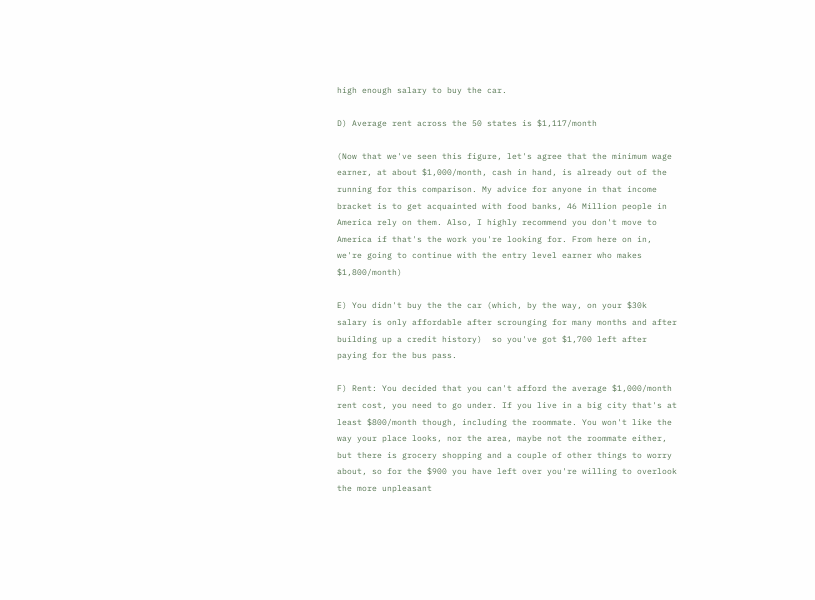high enough salary to buy the car.

D) Average rent across the 50 states is $1,117/month

(Now that we've seen this figure, let's agree that the minimum wage earner, at about $1,000/month, cash in hand, is already out of the running for this comparison. My advice for anyone in that income bracket is to get acquainted with food banks, 46 Million people in America rely on them. Also, I highly recommend you don't move to America if that's the work you're looking for. From here on in, we're going to continue with the entry level earner who makes $1,800/month)

E) You didn't buy the the car (which, by the way, on your $30k salary is only affordable after scrounging for many months and after building up a credit history)  so you've got $1,700 left after paying for the bus pass.

F) Rent: You decided that you can't afford the average $1,000/month rent cost, you need to go under. If you live in a big city that's at least $800/month though, including the roommate. You won't like the way your place looks, nor the area, maybe not the roommate either, but there is grocery shopping and a couple of other things to worry about, so for the $900 you have left over you're willing to overlook the more unpleasant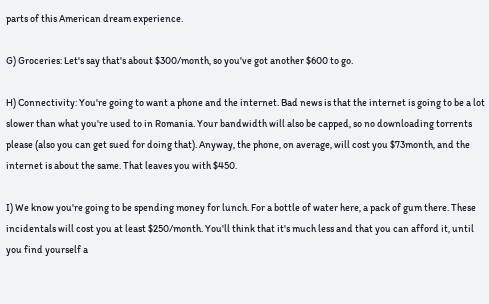parts of this American dream experience.

G) Groceries: Let's say that's about $300/month, so you've got another $600 to go.

H) Connectivity: You're going to want a phone and the internet. Bad news is that the internet is going to be a lot slower than what you're used to in Romania. Your bandwidth will also be capped, so no downloading torrents please (also you can get sued for doing that). Anyway, the phone, on average, will cost you $73month, and the internet is about the same. That leaves you with $450.

I) We know you're going to be spending money for lunch. For a bottle of water here, a pack of gum there. These incidentals will cost you at least $250/month. You'll think that it's much less and that you can afford it, until you find yourself a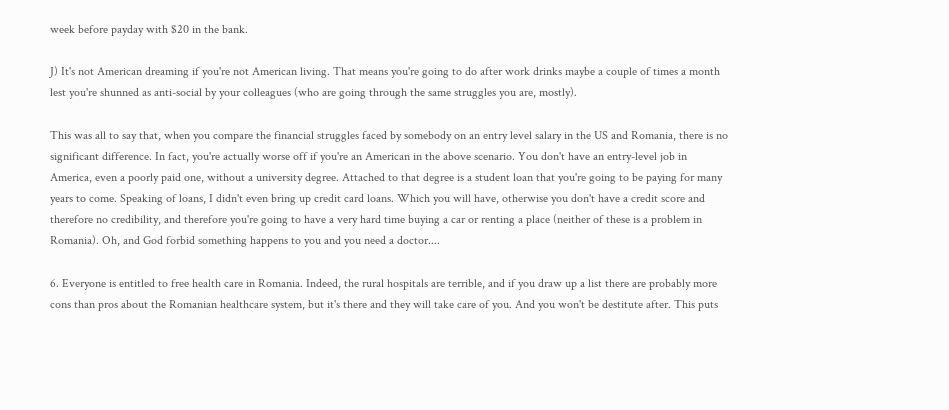week before payday with $20 in the bank.

J) It's not American dreaming if you're not American living. That means you're going to do after work drinks maybe a couple of times a month lest you're shunned as anti-social by your colleagues (who are going through the same struggles you are, mostly).

This was all to say that, when you compare the financial struggles faced by somebody on an entry level salary in the US and Romania, there is no significant difference. In fact, you're actually worse off if you're an American in the above scenario. You don't have an entry-level job in America, even a poorly paid one, without a university degree. Attached to that degree is a student loan that you're going to be paying for many years to come. Speaking of loans, I didn't even bring up credit card loans. Which you will have, otherwise you don't have a credit score and therefore no credibility, and therefore you're going to have a very hard time buying a car or renting a place (neither of these is a problem in Romania). Oh, and God forbid something happens to you and you need a doctor....

6. Everyone is entitled to free health care in Romania. Indeed, the rural hospitals are terrible, and if you draw up a list there are probably more cons than pros about the Romanian healthcare system, but it's there and they will take care of you. And you won't be destitute after. This puts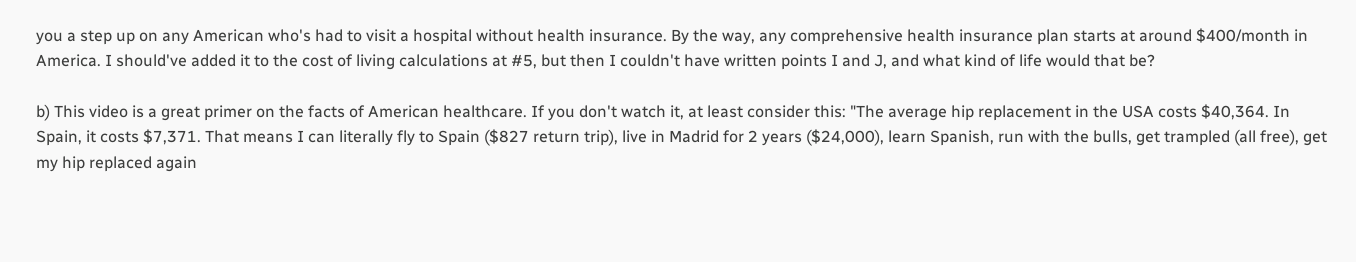you a step up on any American who's had to visit a hospital without health insurance. By the way, any comprehensive health insurance plan starts at around $400/month in America. I should've added it to the cost of living calculations at #5, but then I couldn't have written points I and J, and what kind of life would that be?

b) This video is a great primer on the facts of American healthcare. If you don't watch it, at least consider this: "The average hip replacement in the USA costs $40,364. In Spain, it costs $7,371. That means I can literally fly to Spain ($827 return trip), live in Madrid for 2 years ($24,000), learn Spanish, run with the bulls, get trampled (all free), get my hip replaced again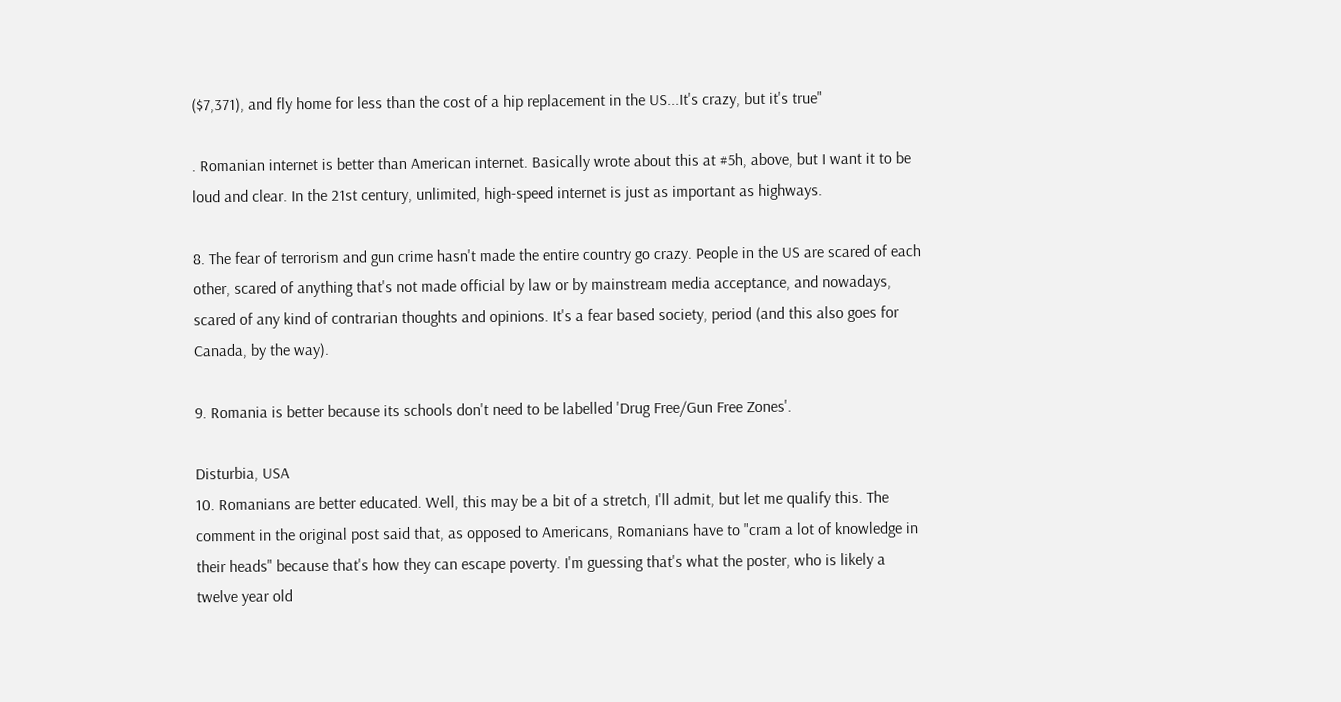($7,371), and fly home for less than the cost of a hip replacement in the US...It's crazy, but it's true"

. Romanian internet is better than American internet. Basically wrote about this at #5h, above, but I want it to be loud and clear. In the 21st century, unlimited, high-speed internet is just as important as highways.

8. The fear of terrorism and gun crime hasn't made the entire country go crazy. People in the US are scared of each other, scared of anything that's not made official by law or by mainstream media acceptance, and nowadays, scared of any kind of contrarian thoughts and opinions. It's a fear based society, period (and this also goes for Canada, by the way).

9. Romania is better because its schools don't need to be labelled 'Drug Free/Gun Free Zones'.

Disturbia, USA
10. Romanians are better educated. Well, this may be a bit of a stretch, I'll admit, but let me qualify this. The comment in the original post said that, as opposed to Americans, Romanians have to "cram a lot of knowledge in their heads" because that's how they can escape poverty. I'm guessing that's what the poster, who is likely a twelve year old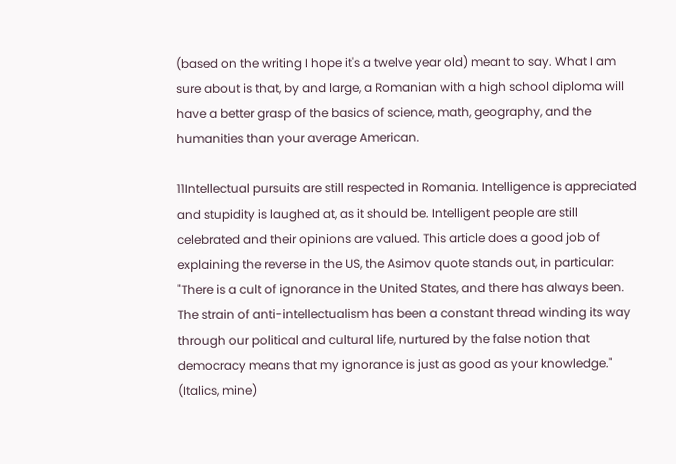(based on the writing I hope it's a twelve year old) meant to say. What I am sure about is that, by and large, a Romanian with a high school diploma will have a better grasp of the basics of science, math, geography, and the humanities than your average American.

11Intellectual pursuits are still respected in Romania. Intelligence is appreciated and stupidity is laughed at, as it should be. Intelligent people are still celebrated and their opinions are valued. This article does a good job of explaining the reverse in the US, the Asimov quote stands out, in particular: "There is a cult of ignorance in the United States, and there has always been. The strain of anti-intellectualism has been a constant thread winding its way through our political and cultural life, nurtured by the false notion that democracy means that my ignorance is just as good as your knowledge." (Italics, mine)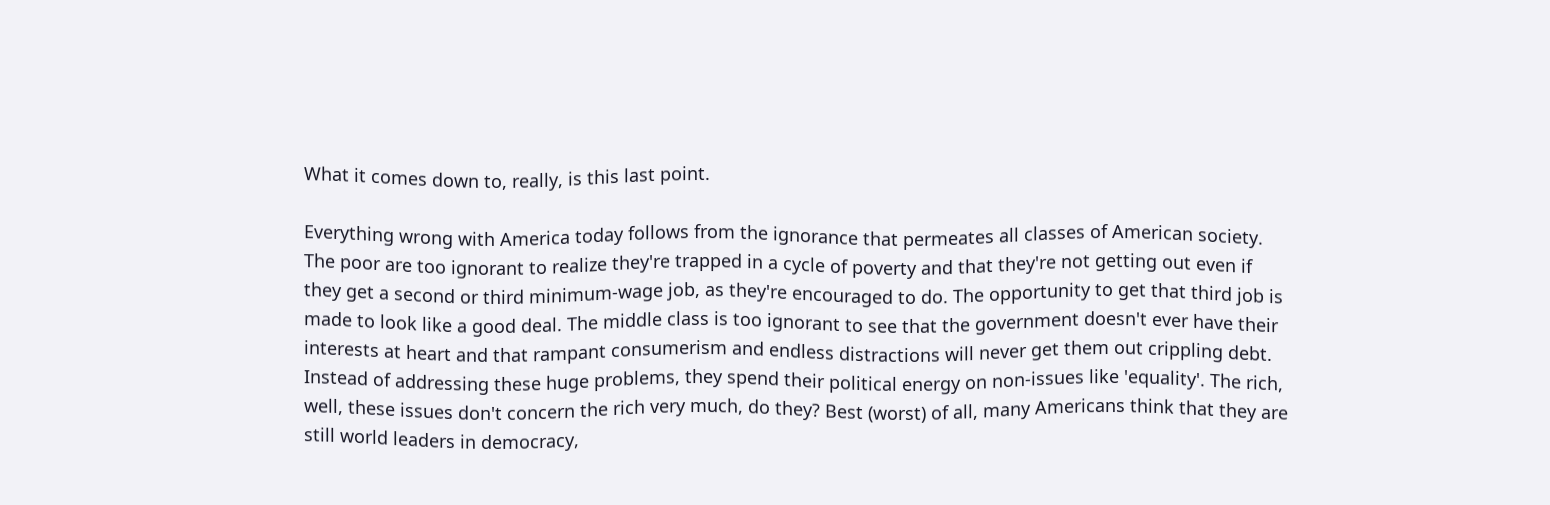What it comes down to, really, is this last point.

Everything wrong with America today follows from the ignorance that permeates all classes of American society. The poor are too ignorant to realize they're trapped in a cycle of poverty and that they're not getting out even if they get a second or third minimum-wage job, as they're encouraged to do. The opportunity to get that third job is made to look like a good deal. The middle class is too ignorant to see that the government doesn't ever have their interests at heart and that rampant consumerism and endless distractions will never get them out crippling debt. Instead of addressing these huge problems, they spend their political energy on non-issues like 'equality'. The rich, well, these issues don't concern the rich very much, do they? Best (worst) of all, many Americans think that they are still world leaders in democracy,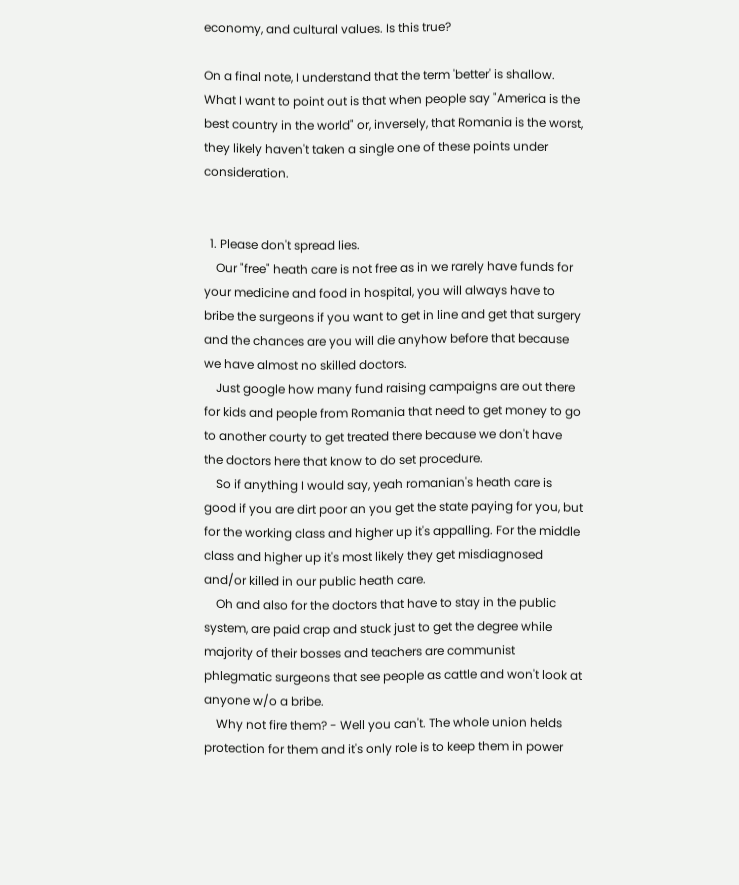economy, and cultural values. Is this true?

On a final note, I understand that the term 'better' is shallow. What I want to point out is that when people say "America is the best country in the world" or, inversely, that Romania is the worst, they likely haven't taken a single one of these points under consideration.


  1. Please don't spread lies.
    Our "free" heath care is not free as in we rarely have funds for your medicine and food in hospital, you will always have to bribe the surgeons if you want to get in line and get that surgery and the chances are you will die anyhow before that because we have almost no skilled doctors.
    Just google how many fund raising campaigns are out there for kids and people from Romania that need to get money to go to another courty to get treated there because we don't have the doctors here that know to do set procedure.
    So if anything I would say, yeah romanian's heath care is good if you are dirt poor an you get the state paying for you, but for the working class and higher up it's appalling. For the middle class and higher up it's most likely they get misdiagnosed and/or killed in our public heath care.
    Oh and also for the doctors that have to stay in the public system, are paid crap and stuck just to get the degree while majority of their bosses and teachers are communist phlegmatic surgeons that see people as cattle and won't look at anyone w/o a bribe.
    Why not fire them? - Well you can't. The whole union helds protection for them and it's only role is to keep them in power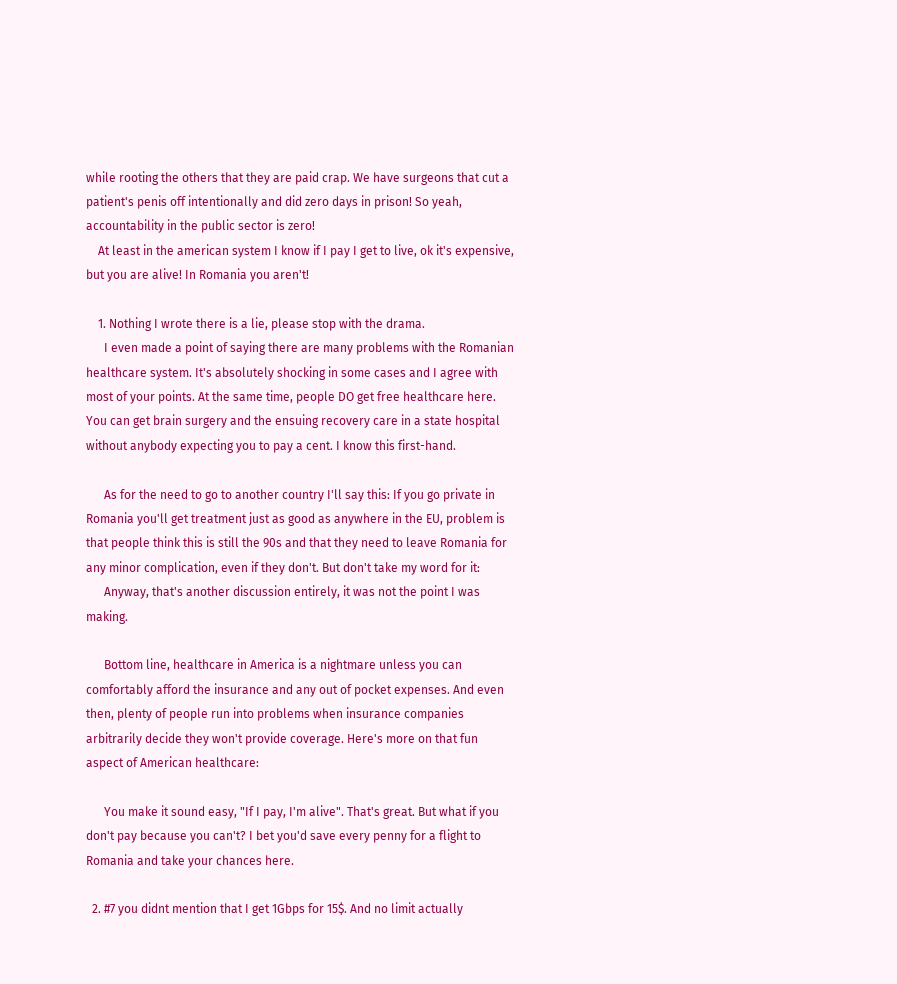while rooting the others that they are paid crap. We have surgeons that cut a patient's penis off intentionally and did zero days in prison! So yeah, accountability in the public sector is zero!
    At least in the american system I know if I pay I get to live, ok it's expensive, but you are alive! In Romania you aren't!

    1. Nothing I wrote there is a lie, please stop with the drama.
      I even made a point of saying there are many problems with the Romanian healthcare system. It's absolutely shocking in some cases and I agree with most of your points. At the same time, people DO get free healthcare here. You can get brain surgery and the ensuing recovery care in a state hospital without anybody expecting you to pay a cent. I know this first-hand.

      As for the need to go to another country I'll say this: If you go private in Romania you'll get treatment just as good as anywhere in the EU, problem is that people think this is still the 90s and that they need to leave Romania for any minor complication, even if they don't. But don't take my word for it:
      Anyway, that's another discussion entirely, it was not the point I was making.

      Bottom line, healthcare in America is a nightmare unless you can comfortably afford the insurance and any out of pocket expenses. And even then, plenty of people run into problems when insurance companies arbitrarily decide they won't provide coverage. Here's more on that fun aspect of American healthcare:

      You make it sound easy, "If I pay, I'm alive". That's great. But what if you don't pay because you can't? I bet you'd save every penny for a flight to Romania and take your chances here.

  2. #7 you didnt mention that I get 1Gbps for 15$. And no limit actually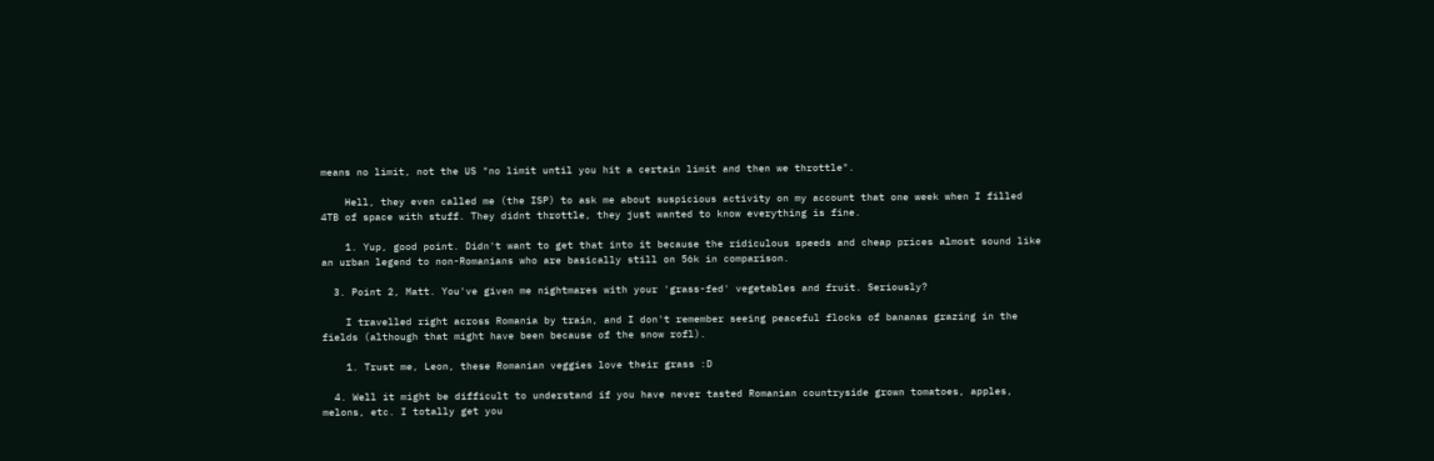means no limit, not the US "no limit until you hit a certain limit and then we throttle".

    Hell, they even called me (the ISP) to ask me about suspicious activity on my account that one week when I filled 4TB of space with stuff. They didnt throttle, they just wanted to know everything is fine.

    1. Yup, good point. Didn't want to get that into it because the ridiculous speeds and cheap prices almost sound like an urban legend to non-Romanians who are basically still on 56k in comparison.

  3. Point 2, Matt. You've given me nightmares with your 'grass-fed' vegetables and fruit. Seriously?

    I travelled right across Romania by train, and I don't remember seeing peaceful flocks of bananas grazing in the fields (although that might have been because of the snow rofl).

    1. Trust me, Leon, these Romanian veggies love their grass :D

  4. Well it might be difficult to understand if you have never tasted Romanian countryside grown tomatoes, apples, melons, etc. I totally get you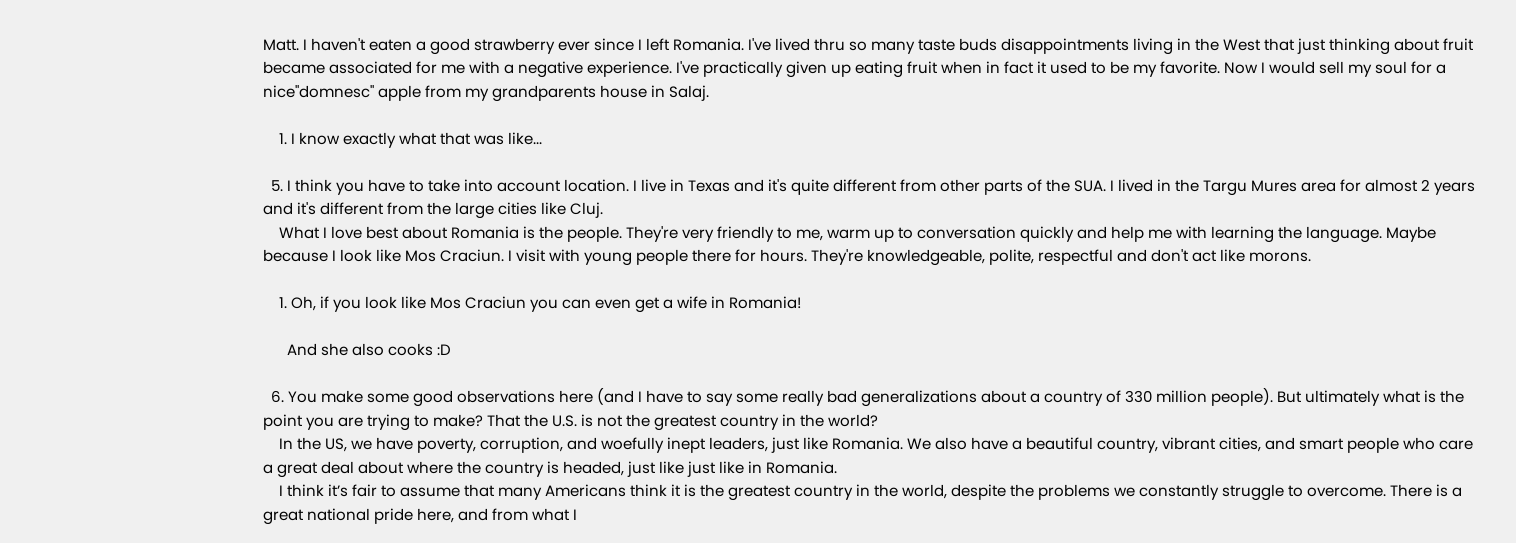Matt. I haven't eaten a good strawberry ever since I left Romania. I've lived thru so many taste buds disappointments living in the West that just thinking about fruit became associated for me with a negative experience. I've practically given up eating fruit when in fact it used to be my favorite. Now I would sell my soul for a nice"domnesc" apple from my grandparents house in Salaj.

    1. I know exactly what that was like...

  5. I think you have to take into account location. I live in Texas and it's quite different from other parts of the SUA. I lived in the Targu Mures area for almost 2 years and it's different from the large cities like Cluj.
    What I love best about Romania is the people. They're very friendly to me, warm up to conversation quickly and help me with learning the language. Maybe because I look like Mos Craciun. I visit with young people there for hours. They're knowledgeable, polite, respectful and don't act like morons.

    1. Oh, if you look like Mos Craciun you can even get a wife in Romania!

      And she also cooks :D

  6. You make some good observations here (and I have to say some really bad generalizations about a country of 330 million people). But ultimately what is the point you are trying to make? That the U.S. is not the greatest country in the world?
    In the US, we have poverty, corruption, and woefully inept leaders, just like Romania. We also have a beautiful country, vibrant cities, and smart people who care a great deal about where the country is headed, just like just like in Romania.
    I think it’s fair to assume that many Americans think it is the greatest country in the world, despite the problems we constantly struggle to overcome. There is a great national pride here, and from what I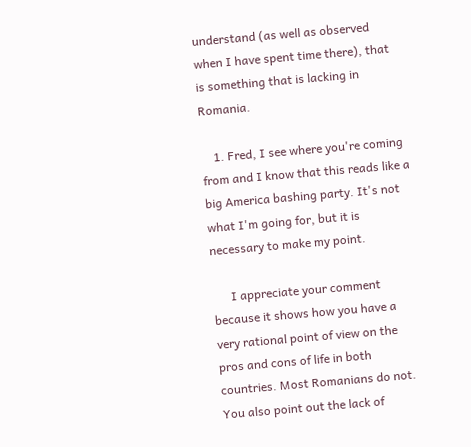understand (as well as observed when I have spent time there), that is something that is lacking in Romania.

    1. Fred, I see where you're coming from and I know that this reads like a big America bashing party. It's not what I'm going for, but it is necessary to make my point.

      I appreciate your comment because it shows how you have a very rational point of view on the pros and cons of life in both countries. Most Romanians do not. You also point out the lack of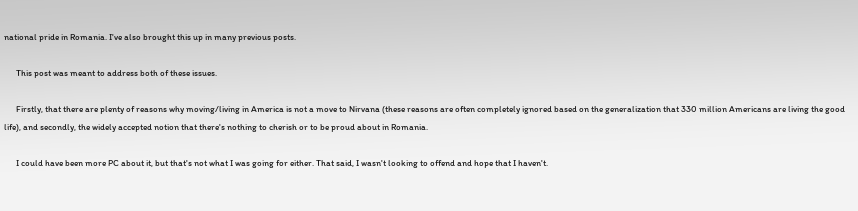national pride in Romania. I've also brought this up in many previous posts.

      This post was meant to address both of these issues.

      Firstly, that there are plenty of reasons why moving/living in America is not a move to Nirvana (these reasons are often completely ignored based on the generalization that 330 million Americans are living the good life), and secondly, the widely accepted notion that there's nothing to cherish or to be proud about in Romania.

      I could have been more PC about it, but that's not what I was going for either. That said, I wasn't looking to offend and hope that I haven't.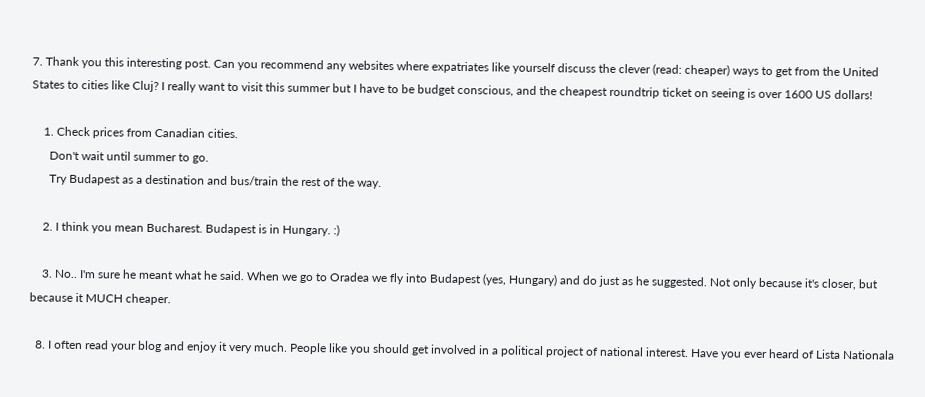7. Thank you this interesting post. Can you recommend any websites where expatriates like yourself discuss the clever (read: cheaper) ways to get from the United States to cities like Cluj? I really want to visit this summer but I have to be budget conscious, and the cheapest roundtrip ticket on seeing is over 1600 US dollars!

    1. Check prices from Canadian cities.
      Don't wait until summer to go.
      Try Budapest as a destination and bus/train the rest of the way.

    2. I think you mean Bucharest. Budapest is in Hungary. :)

    3. No.. I'm sure he meant what he said. When we go to Oradea we fly into Budapest (yes, Hungary) and do just as he suggested. Not only because it's closer, but because it MUCH cheaper.

  8. I often read your blog and enjoy it very much. People like you should get involved in a political project of national interest. Have you ever heard of Lista Nationala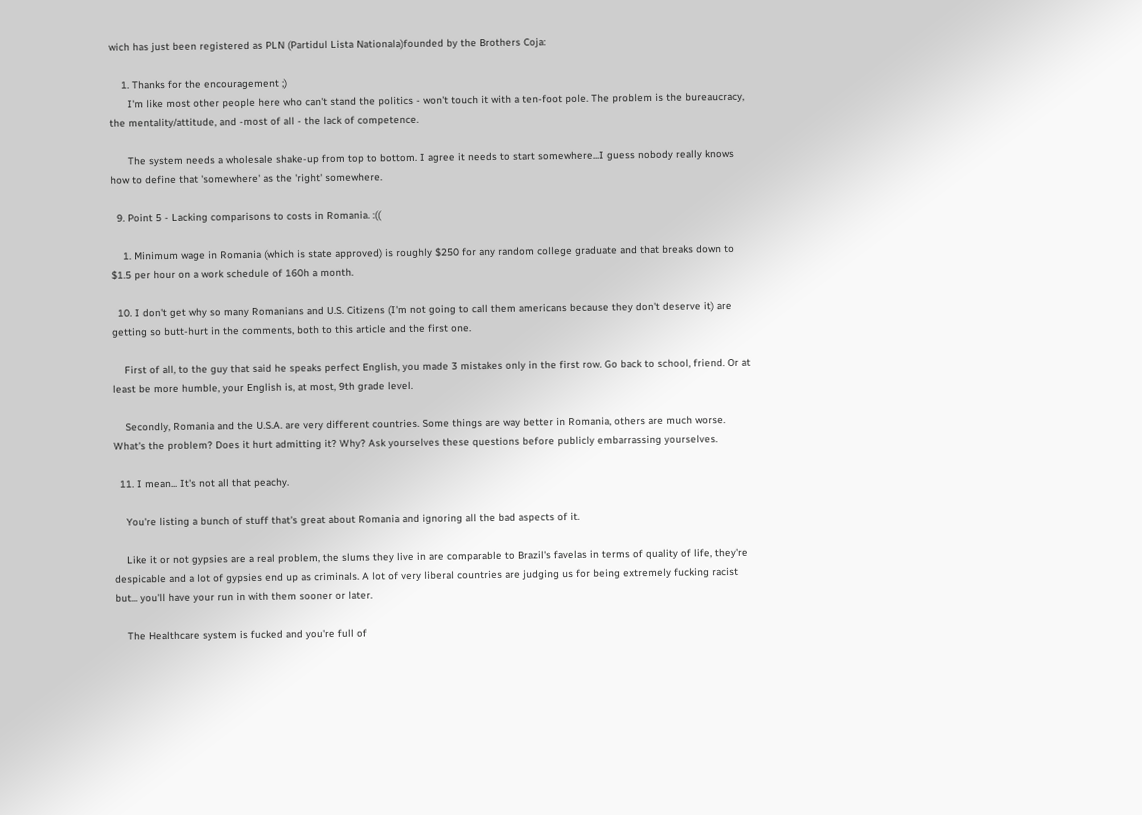wich has just been registered as PLN (Partidul Lista Nationala)founded by the Brothers Coja:

    1. Thanks for the encouragement ;)
      I'm like most other people here who can't stand the politics - won't touch it with a ten-foot pole. The problem is the bureaucracy, the mentality/attitude, and -most of all - the lack of competence.

      The system needs a wholesale shake-up from top to bottom. I agree it needs to start somewhere...I guess nobody really knows how to define that 'somewhere' as the 'right' somewhere.

  9. Point 5 - Lacking comparisons to costs in Romania. :((

    1. Minimum wage in Romania (which is state approved) is roughly $250 for any random college graduate and that breaks down to $1.5 per hour on a work schedule of 160h a month.

  10. I don't get why so many Romanians and U.S. Citizens (I'm not going to call them americans because they don't deserve it) are getting so butt-hurt in the comments, both to this article and the first one.

    First of all, to the guy that said he speaks perfect English, you made 3 mistakes only in the first row. Go back to school, friend. Or at least be more humble, your English is, at most, 9th grade level.

    Secondly, Romania and the U.S.A. are very different countries. Some things are way better in Romania, others are much worse. What's the problem? Does it hurt admitting it? Why? Ask yourselves these questions before publicly embarrassing yourselves.

  11. I mean... It's not all that peachy.

    You're listing a bunch of stuff that's great about Romania and ignoring all the bad aspects of it.

    Like it or not gypsies are a real problem, the slums they live in are comparable to Brazil's favelas in terms of quality of life, they're despicable and a lot of gypsies end up as criminals. A lot of very liberal countries are judging us for being extremely fucking racist but... you'll have your run in with them sooner or later.

    The Healthcare system is fucked and you're full of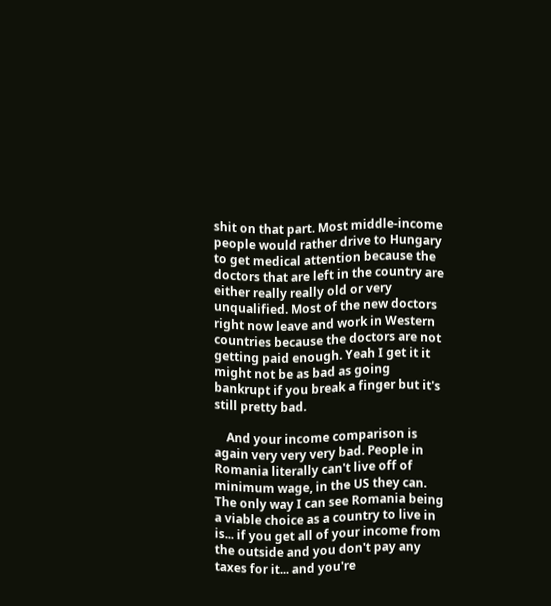shit on that part. Most middle-income people would rather drive to Hungary to get medical attention because the doctors that are left in the country are either really really old or very unqualified. Most of the new doctors right now leave and work in Western countries because the doctors are not getting paid enough. Yeah I get it it might not be as bad as going bankrupt if you break a finger but it's still pretty bad.

    And your income comparison is again very very very bad. People in Romania literally can't live off of minimum wage, in the US they can. The only way I can see Romania being a viable choice as a country to live in is... if you get all of your income from the outside and you don't pay any taxes for it... and you're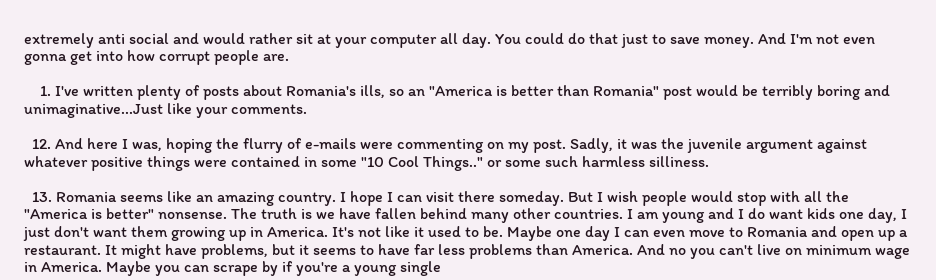extremely anti social and would rather sit at your computer all day. You could do that just to save money. And I'm not even gonna get into how corrupt people are.

    1. I've written plenty of posts about Romania's ills, so an "America is better than Romania" post would be terribly boring and unimaginative...Just like your comments.

  12. And here I was, hoping the flurry of e-mails were commenting on my post. Sadly, it was the juvenile argument against whatever positive things were contained in some "10 Cool Things.." or some such harmless silliness.

  13. Romania seems like an amazing country. I hope I can visit there someday. But I wish people would stop with all the "America is better" nonsense. The truth is we have fallen behind many other countries. I am young and I do want kids one day, I just don't want them growing up in America. It's not like it used to be. Maybe one day I can even move to Romania and open up a restaurant. It might have problems, but it seems to have far less problems than America. And no you can't live on minimum wage in America. Maybe you can scrape by if you're a young single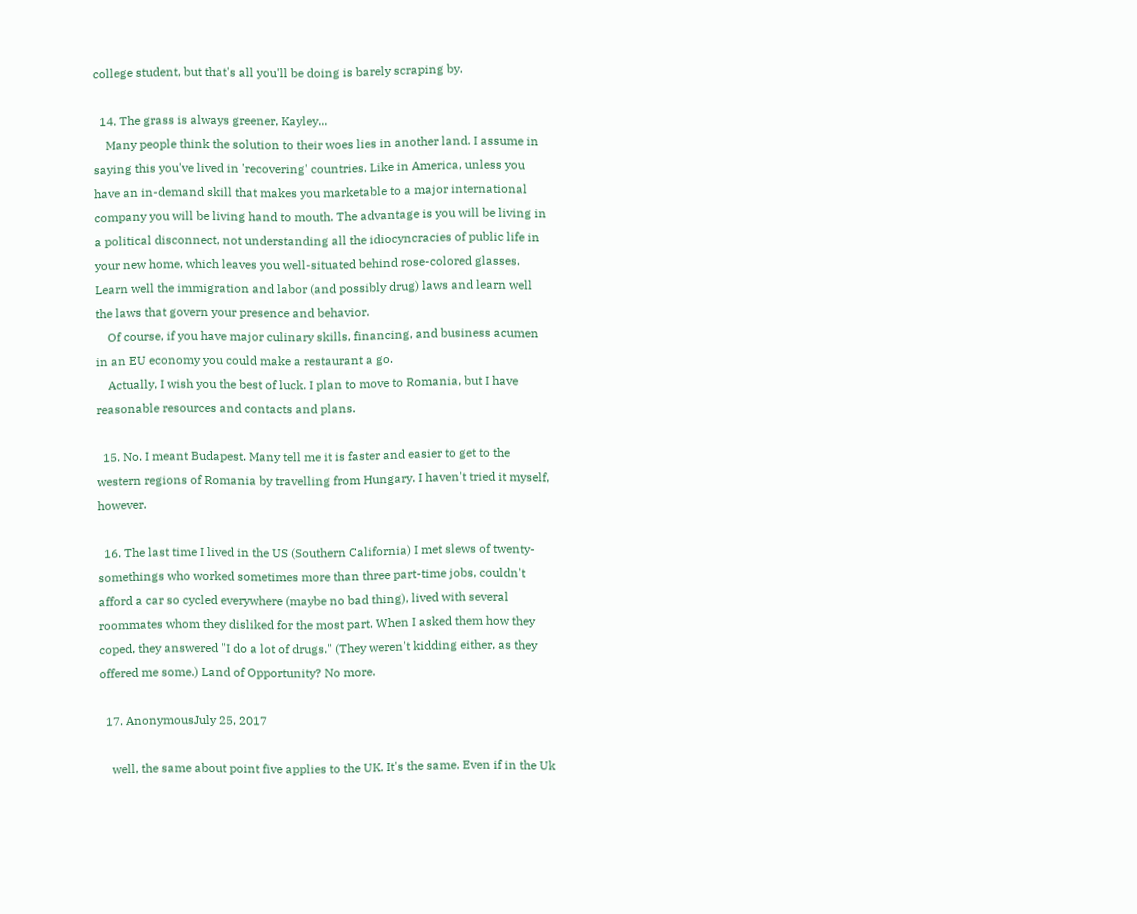college student, but that's all you'll be doing is barely scraping by.

  14. The grass is always greener, Kayley...
    Many people think the solution to their woes lies in another land. I assume in saying this you've lived in 'recovering' countries. Like in America, unless you have an in-demand skill that makes you marketable to a major international company you will be living hand to mouth. The advantage is you will be living in a political disconnect, not understanding all the idiocyncracies of public life in your new home, which leaves you well-situated behind rose-colored glasses. Learn well the immigration and labor (and possibly drug) laws and learn well the laws that govern your presence and behavior.
    Of course, if you have major culinary skills, financing, and business acumen in an EU economy you could make a restaurant a go.
    Actually, I wish you the best of luck. I plan to move to Romania, but I have reasonable resources and contacts and plans.

  15. No. I meant Budapest. Many tell me it is faster and easier to get to the western regions of Romania by travelling from Hungary. I haven't tried it myself, however.

  16. The last time I lived in the US (Southern California) I met slews of twenty-somethings who worked sometimes more than three part-time jobs, couldn't afford a car so cycled everywhere (maybe no bad thing), lived with several roommates whom they disliked for the most part. When I asked them how they coped, they answered "I do a lot of drugs." (They weren't kidding either, as they offered me some.) Land of Opportunity? No more.

  17. AnonymousJuly 25, 2017

    well, the same about point five applies to the UK. It's the same. Even if in the Uk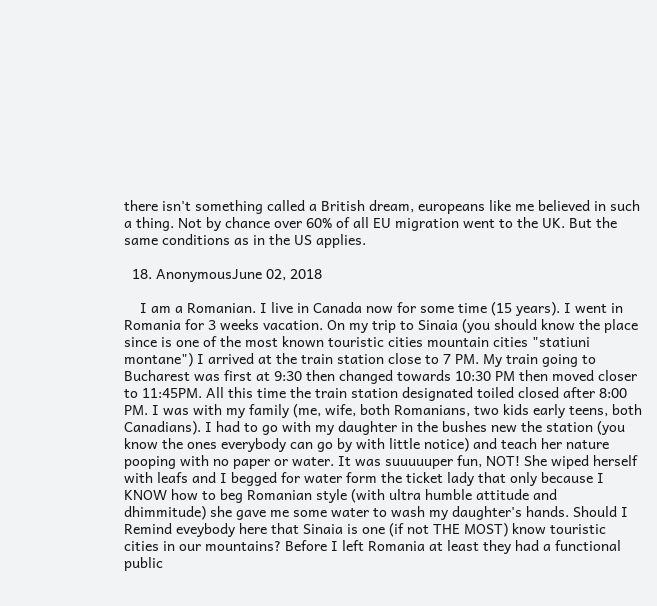there isn't something called a British dream, europeans like me believed in such a thing. Not by chance over 60% of all EU migration went to the UK. But the same conditions as in the US applies.

  18. AnonymousJune 02, 2018

    I am a Romanian. I live in Canada now for some time (15 years). I went in Romania for 3 weeks vacation. On my trip to Sinaia (you should know the place since is one of the most known touristic cities mountain cities "statiuni montane") I arrived at the train station close to 7 PM. My train going to Bucharest was first at 9:30 then changed towards 10:30 PM then moved closer to 11:45PM. All this time the train station designated toiled closed after 8:00 PM. I was with my family (me, wife, both Romanians, two kids early teens, both Canadians). I had to go with my daughter in the bushes new the station (you know the ones everybody can go by with little notice) and teach her nature pooping with no paper or water. It was suuuuuper fun, NOT! She wiped herself with leafs and I begged for water form the ticket lady that only because I KNOW how to beg Romanian style (with ultra humble attitude and dhimmitude) she gave me some water to wash my daughter's hands. Should I Remind eveybody here that Sinaia is one (if not THE MOST) know touristic cities in our mountains? Before I left Romania at least they had a functional public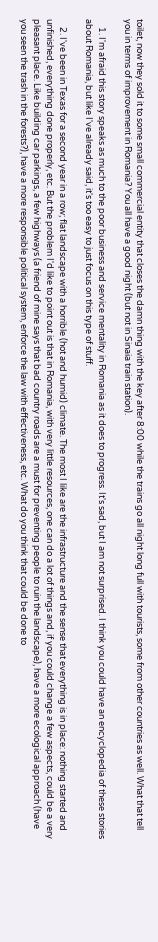toilet, now they sold it to some small commercial entity that closes the damn thing with the key after 8:00 while the trains go all night long full with tourists, some from other countries as well. What that tell you in terms of improvement in Romania? You all have a good night (but not in Sinaia train station).

    1. I'm afraid this story speaks as much to the poor business and service mentality in Romania as it does to progress. It's sad, but I am not surprised. I think you could have an encyclopedia of these stories about Romania, but like I've already said, it's too easy to just focus on this type of stuff.

    2. I've been in Texas for a second year in a row; flat landscape with a horrible (hot and humid) climate. The most I like are the infrastructure and the sense that everything is in place: nothing started and unfinished, everything done properly, etc. But the problem I'd like to point out is that in Romania, with very little resources, one can do a lot of things and, if you could change a few aspects, could be a very pleasant place. Like building car parkings, a few highways (a friend of mine says that bad country roads are a must for preventing people to ruin the landscape), have a more ecological approach (have you seen the trash in the forests?), have a more responsible political system, enforce the law with effectiveness, etc. What do you think that could be done to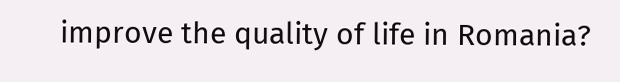improve the quality of life in Romania?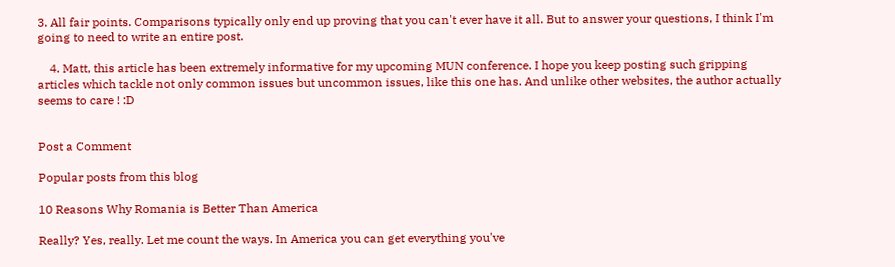3. All fair points. Comparisons typically only end up proving that you can't ever have it all. But to answer your questions, I think I'm going to need to write an entire post.

    4. Matt, this article has been extremely informative for my upcoming MUN conference. I hope you keep posting such gripping articles which tackle not only common issues but uncommon issues, like this one has. And unlike other websites, the author actually seems to care ! :D


Post a Comment

Popular posts from this blog

10 Reasons Why Romania is Better Than America

Really? Yes, really. Let me count the ways. In America you can get everything you've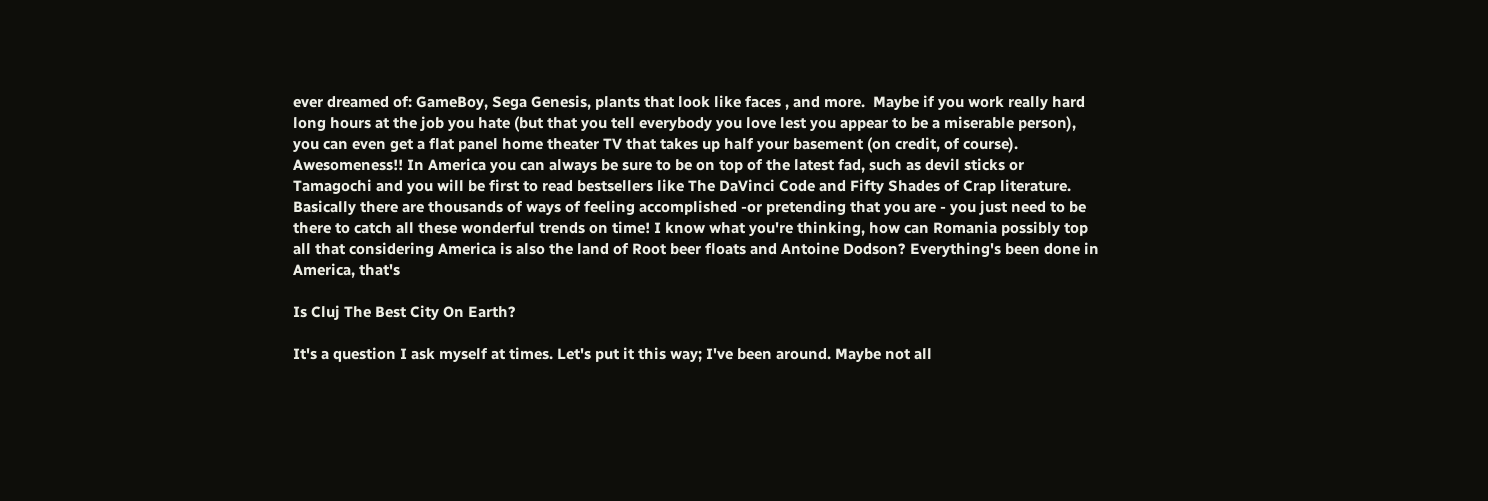ever dreamed of: GameBoy, Sega Genesis, plants that look like faces , and more.  Maybe if you work really hard long hours at the job you hate (but that you tell everybody you love lest you appear to be a miserable person), you can even get a flat panel home theater TV that takes up half your basement (on credit, of course). Awesomeness!! In America you can always be sure to be on top of the latest fad, such as devil sticks or Tamagochi and you will be first to read bestsellers like The DaVinci Code and Fifty Shades of Crap literature. Basically there are thousands of ways of feeling accomplished -or pretending that you are - you just need to be there to catch all these wonderful trends on time! I know what you're thinking, how can Romania possibly top all that considering America is also the land of Root beer floats and Antoine Dodson? Everything's been done in America, that's

Is Cluj The Best City On Earth?

It's a question I ask myself at times. Let's put it this way; I've been around. Maybe not all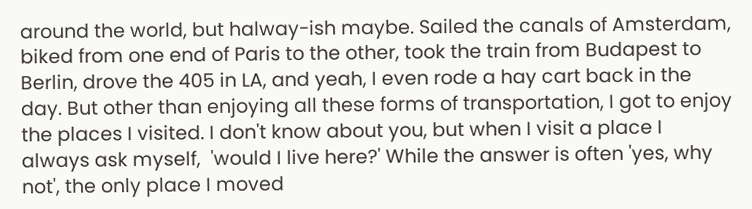around the world, but halway-ish maybe. Sailed the canals of Amsterdam, biked from one end of Paris to the other, took the train from Budapest to Berlin, drove the 405 in LA, and yeah, I even rode a hay cart back in the day. But other than enjoying all these forms of transportation, I got to enjoy the places I visited. I don't know about you, but when I visit a place I always ask myself,  'would I live here?' While the answer is often 'yes, why not', the only place I moved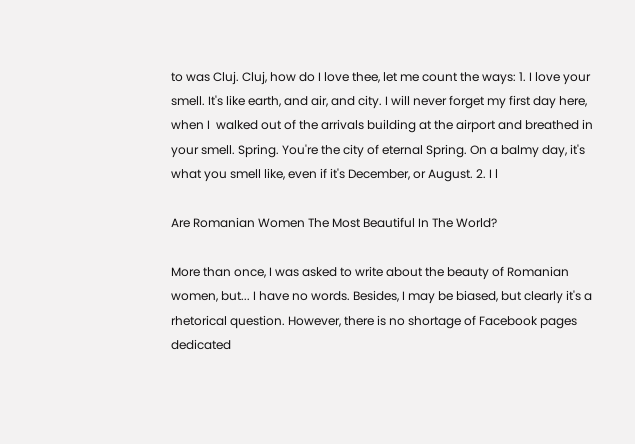to was Cluj. Cluj, how do I love thee, let me count the ways: 1. I love your smell. It's like earth, and air, and city. I will never forget my first day here, when I  walked out of the arrivals building at the airport and breathed in your smell. Spring. You're the city of eternal Spring. On a balmy day, it's what you smell like, even if it's December, or August. 2. I l

Are Romanian Women The Most Beautiful In The World?

More than once, I was asked to write about the beauty of Romanian women, but... I have no words. Besides, I may be biased, but clearly it's a rhetorical question. However, there is no shortage of Facebook pages dedicated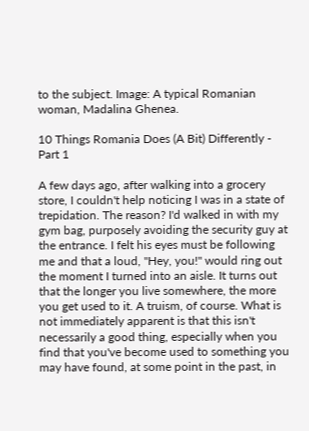to the subject. Image: A typical Romanian woman, Madalina Ghenea.

10 Things Romania Does (A Bit) Differently - Part 1

A few days ago, after walking into a grocery store, I couldn't help noticing I was in a state of trepidation. The reason? I'd walked in with my gym bag, purposely avoiding the security guy at the entrance. I felt his eyes must be following me and that a loud, "Hey, you!" would ring out the moment I turned into an aisle. It turns out that the longer you live somewhere, the more you get used to it. A truism, of course. What is not immediately apparent is that this isn't necessarily a good thing, especially when you find that you've become used to something you may have found, at some point in the past, in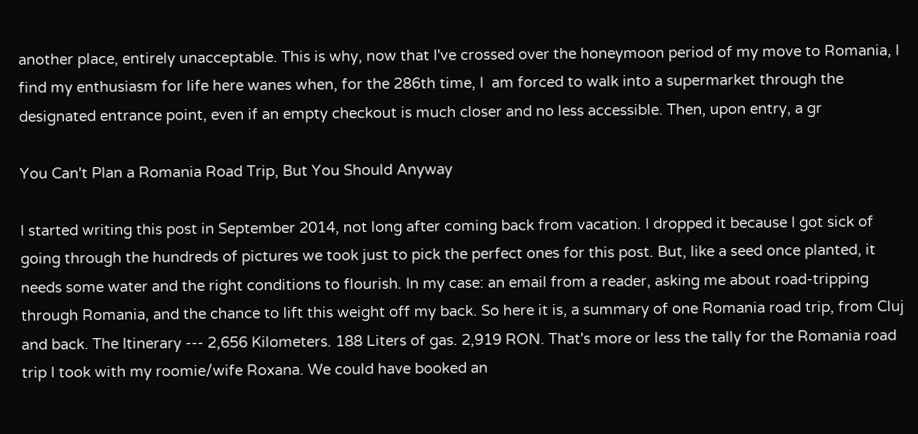another place, entirely unacceptable. This is why, now that I've crossed over the honeymoon period of my move to Romania, I find my enthusiasm for life here wanes when, for the 286th time, I  am forced to walk into a supermarket through the designated entrance point, even if an empty checkout is much closer and no less accessible. Then, upon entry, a gr

You Can't Plan a Romania Road Trip, But You Should Anyway

I started writing this post in September 2014, not long after coming back from vacation. I dropped it because I got sick of going through the hundreds of pictures we took just to pick the perfect ones for this post. But, like a seed once planted, it needs some water and the right conditions to flourish. In my case: an email from a reader, asking me about road-tripping through Romania, and the chance to lift this weight off my back. So here it is, a summary of one Romania road trip, from Cluj and back. The Itinerary --- 2,656 Kilometers. 188 Liters of gas. 2,919 RON. That's more or less the tally for the Romania road trip I took with my roomie/wife Roxana. We could have booked an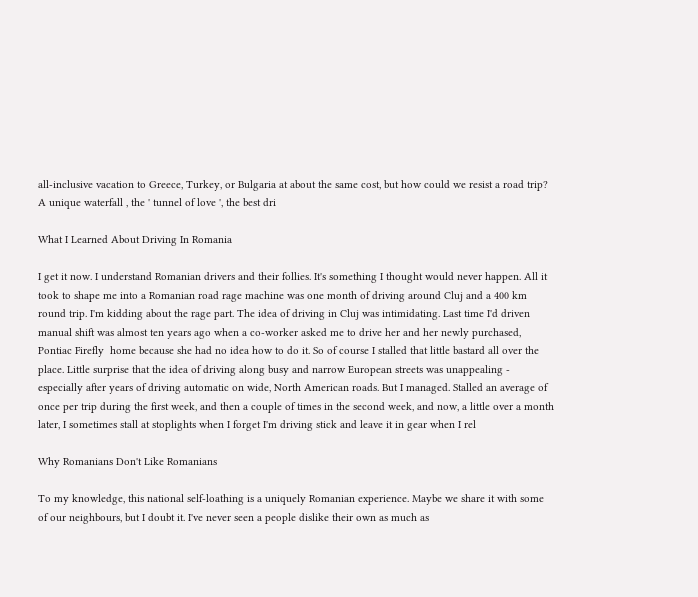all-inclusive vacation to Greece, Turkey, or Bulgaria at about the same cost, but how could we resist a road trip? A unique waterfall , the ' tunnel of love ', the best dri

What I Learned About Driving In Romania

I get it now. I understand Romanian drivers and their follies. It's something I thought would never happen. All it took to shape me into a Romanian road rage machine was one month of driving around Cluj and a 400 km round trip. I'm kidding about the rage part. The idea of driving in Cluj was intimidating. Last time I'd driven manual shift was almost ten years ago when a co-worker asked me to drive her and her newly purchased, Pontiac Firefly  home because she had no idea how to do it. So of course I stalled that little bastard all over the place. Little surprise that the idea of driving along busy and narrow European streets was unappealing - especially after years of driving automatic on wide, North American roads. But I managed. Stalled an average of once per trip during the first week, and then a couple of times in the second week, and now, a little over a month later, I sometimes stall at stoplights when I forget I'm driving stick and leave it in gear when I rel

Why Romanians Don't Like Romanians

To my knowledge, this national self-loathing is a uniquely Romanian experience. Maybe we share it with some of our neighbours, but I doubt it. I've never seen a people dislike their own as much as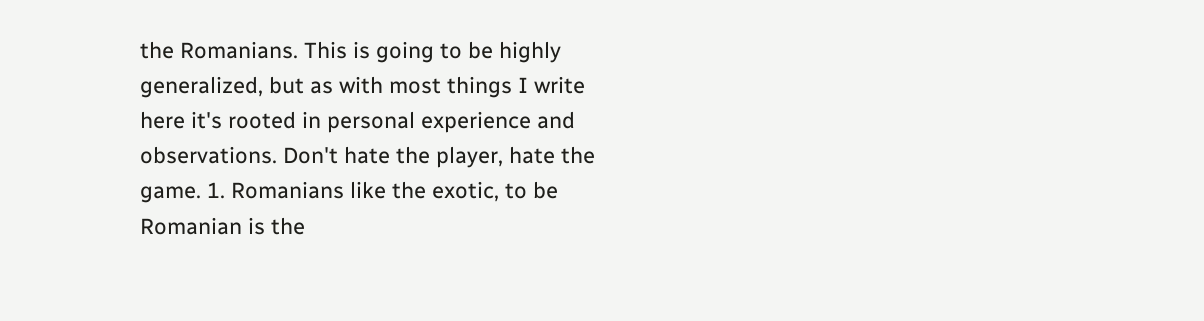the Romanians. This is going to be highly generalized, but as with most things I write here it's rooted in personal experience and observations. Don't hate the player, hate the game. 1. Romanians like the exotic, to be Romanian is the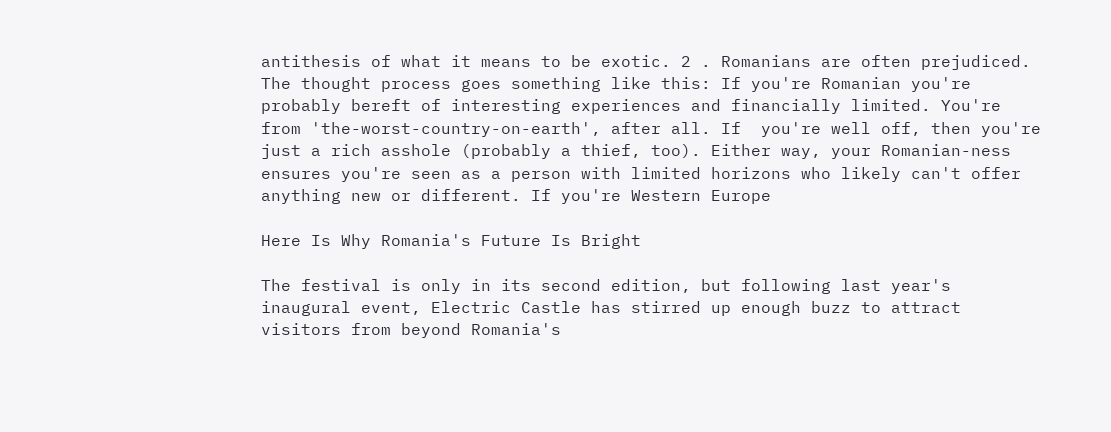antithesis of what it means to be exotic. 2 . Romanians are often prejudiced. The thought process goes something like this: If you're Romanian you're probably bereft of interesting experiences and financially limited. You're from 'the-worst-country-on-earth', after all. If  you're well off, then you're just a rich asshole (probably a thief, too). Either way, your Romanian-ness ensures you're seen as a person with limited horizons who likely can't offer anything new or different. If you're Western Europe

Here Is Why Romania's Future Is Bright

The festival is only in its second edition, but following last year's inaugural event, Electric Castle has stirred up enough buzz to attract visitors from beyond Romania's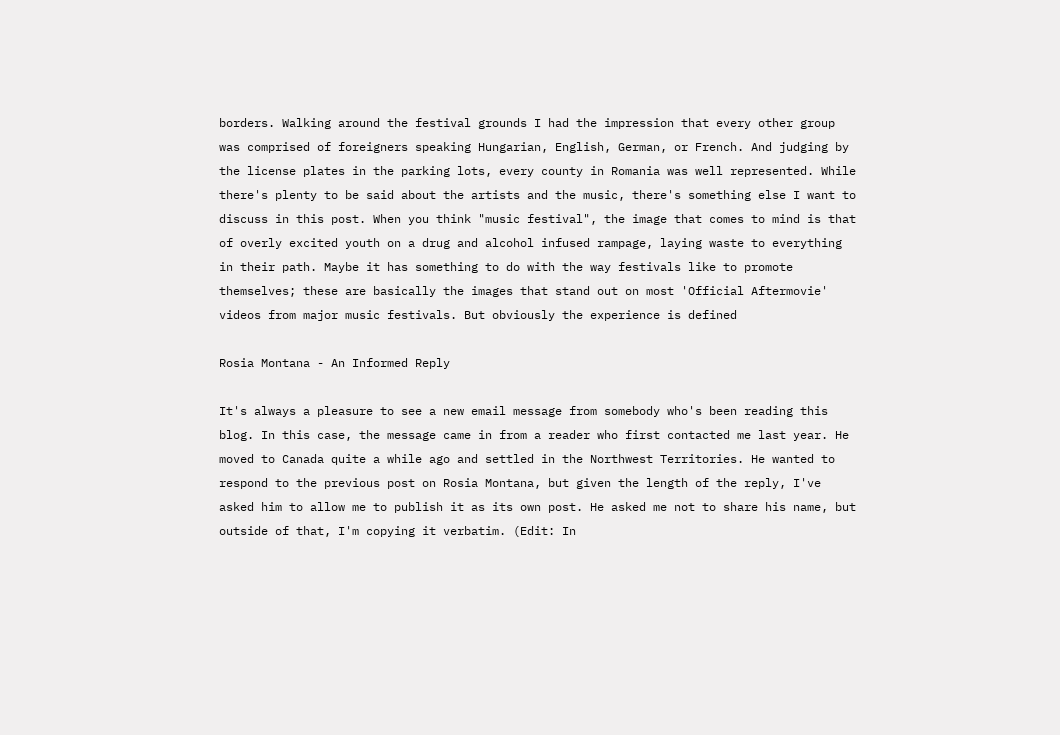borders. Walking around the festival grounds I had the impression that every other group was comprised of foreigners speaking Hungarian, English, German, or French. And judging by the license plates in the parking lots, every county in Romania was well represented. While there's plenty to be said about the artists and the music, there's something else I want to discuss in this post. When you think "music festival", the image that comes to mind is that of overly excited youth on a drug and alcohol infused rampage, laying waste to everything in their path. Maybe it has something to do with the way festivals like to promote themselves; these are basically the images that stand out on most 'Official Aftermovie' videos from major music festivals. But obviously the experience is defined

Rosia Montana - An Informed Reply

It's always a pleasure to see a new email message from somebody who's been reading this blog. In this case, the message came in from a reader who first contacted me last year. He moved to Canada quite a while ago and settled in the Northwest Territories. He wanted to respond to the previous post on Rosia Montana, but given the length of the reply, I've asked him to allow me to publish it as its own post. He asked me not to share his name, but outside of that, I'm copying it verbatim. (Edit: In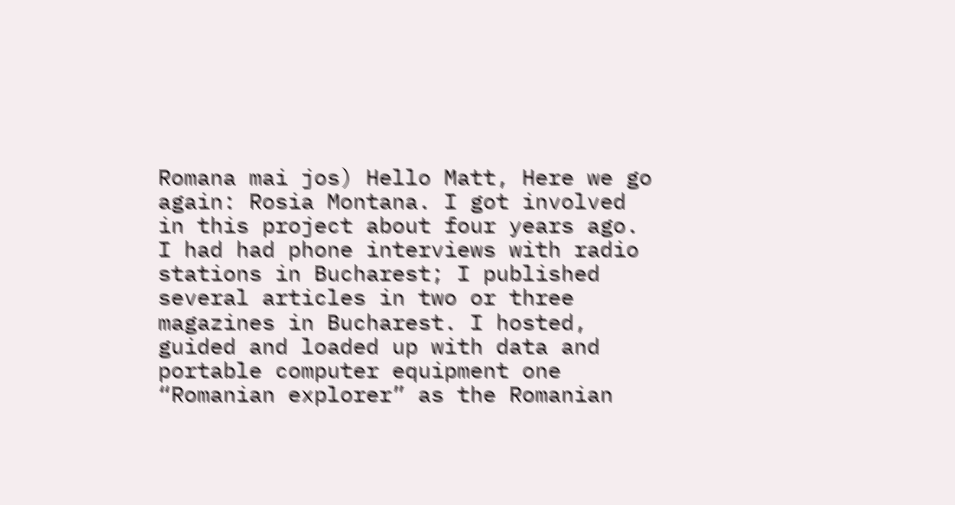Romana mai jos) Hello Matt, Here we go again: Rosia Montana. I got involved in this project about four years ago. I had had phone interviews with radio stations in Bucharest; I published several articles in two or three magazines in Bucharest. I hosted, guided and loaded up with data and portable computer equipment one “Romanian explorer” as the Romanian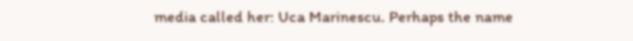media called her: Uca Marinescu. Perhaps the name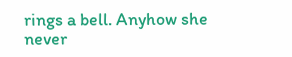rings a bell. Anyhow she never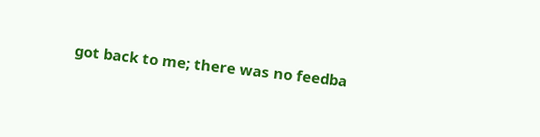got back to me; there was no feedba